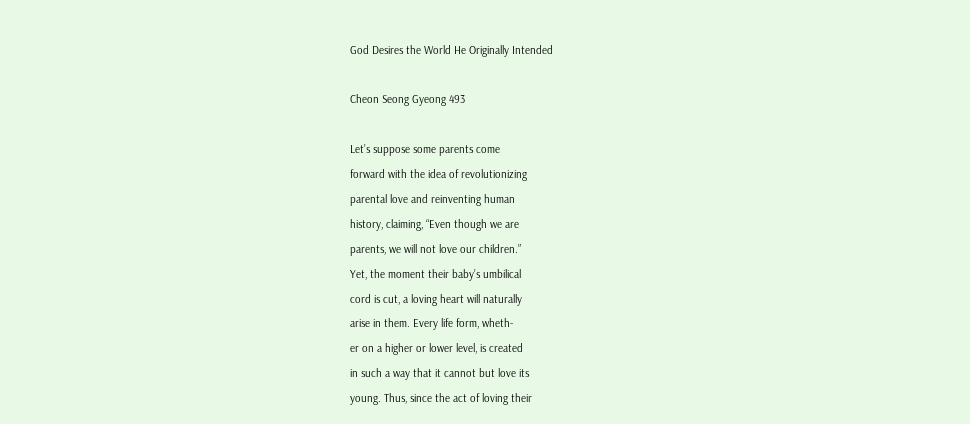God Desires the World He Originally Intended

Cheon Seong Gyeong 493

Let’s suppose some parents come
forward with the idea of revolutionizing
parental love and reinventing human
history, claiming, “Even though we are
parents, we will not love our children.”
Yet, the moment their baby’s umbilical
cord is cut, a loving heart will naturally
arise in them. Every life form, wheth-
er on a higher or lower level, is created
in such a way that it cannot but love its
young. Thus, since the act of loving their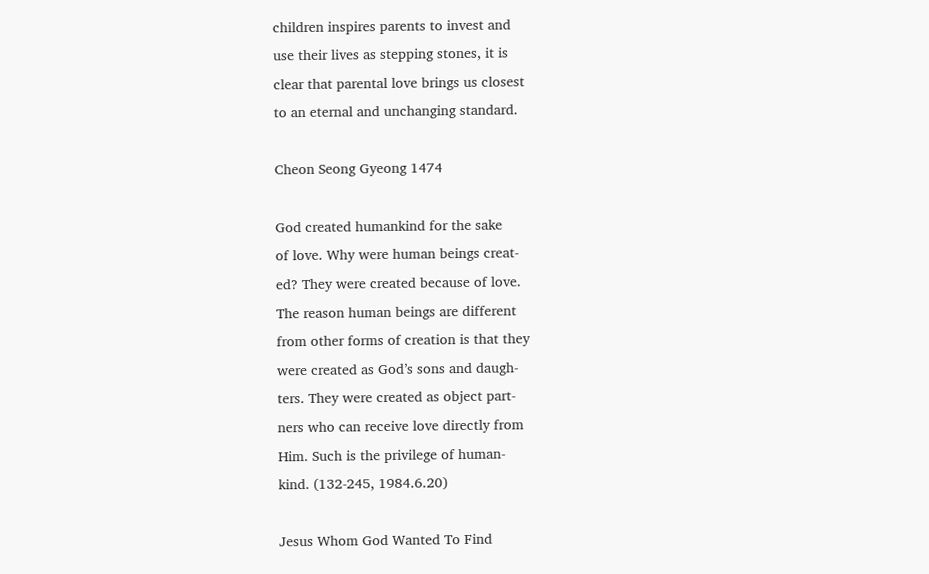children inspires parents to invest and
use their lives as stepping stones, it is
clear that parental love brings us closest
to an eternal and unchanging standard.

Cheon Seong Gyeong 1474

God created humankind for the sake
of love. Why were human beings creat-
ed? They were created because of love.
The reason human beings are different
from other forms of creation is that they
were created as God’s sons and daugh-
ters. They were created as object part-
ners who can receive love directly from
Him. Such is the privilege of human-
kind. (132-245, 1984.6.20)

Jesus Whom God Wanted To Find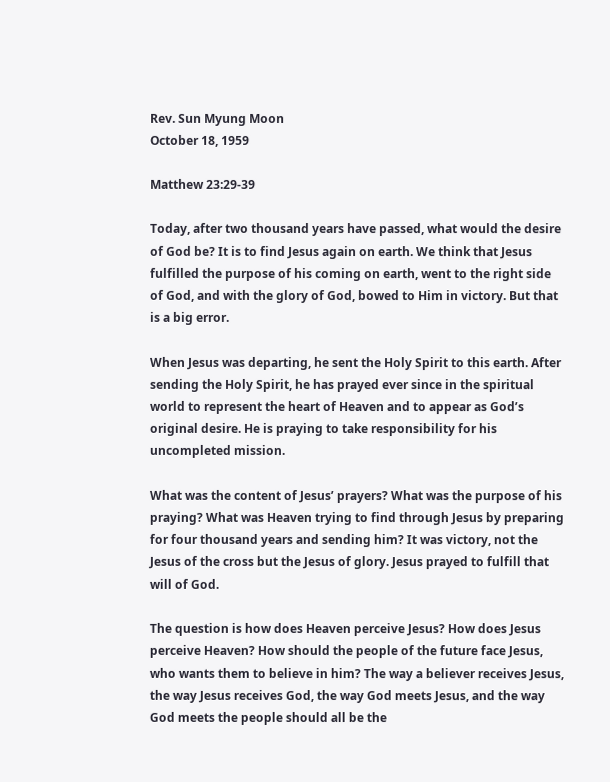Rev. Sun Myung Moon
October 18, 1959

Matthew 23:29-39

Today, after two thousand years have passed, what would the desire of God be? It is to find Jesus again on earth. We think that Jesus fulfilled the purpose of his coming on earth, went to the right side of God, and with the glory of God, bowed to Him in victory. But that is a big error.

When Jesus was departing, he sent the Holy Spirit to this earth. After sending the Holy Spirit, he has prayed ever since in the spiritual world to represent the heart of Heaven and to appear as God’s original desire. He is praying to take responsibility for his uncompleted mission.

What was the content of Jesus’ prayers? What was the purpose of his praying? What was Heaven trying to find through Jesus by preparing for four thousand years and sending him? It was victory, not the Jesus of the cross but the Jesus of glory. Jesus prayed to fulfill that will of God.

The question is how does Heaven perceive Jesus? How does Jesus perceive Heaven? How should the people of the future face Jesus, who wants them to believe in him? The way a believer receives Jesus, the way Jesus receives God, the way God meets Jesus, and the way God meets the people should all be the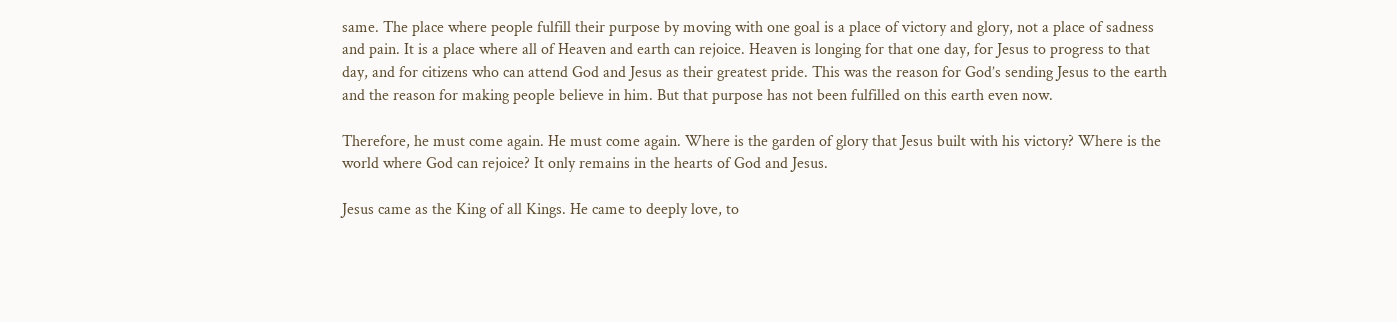same. The place where people fulfill their purpose by moving with one goal is a place of victory and glory, not a place of sadness and pain. It is a place where all of Heaven and earth can rejoice. Heaven is longing for that one day, for Jesus to progress to that day, and for citizens who can attend God and Jesus as their greatest pride. This was the reason for God’s sending Jesus to the earth and the reason for making people believe in him. But that purpose has not been fulfilled on this earth even now.

Therefore, he must come again. He must come again. Where is the garden of glory that Jesus built with his victory? Where is the world where God can rejoice? It only remains in the hearts of God and Jesus.

Jesus came as the King of all Kings. He came to deeply love, to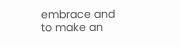embrace and to make an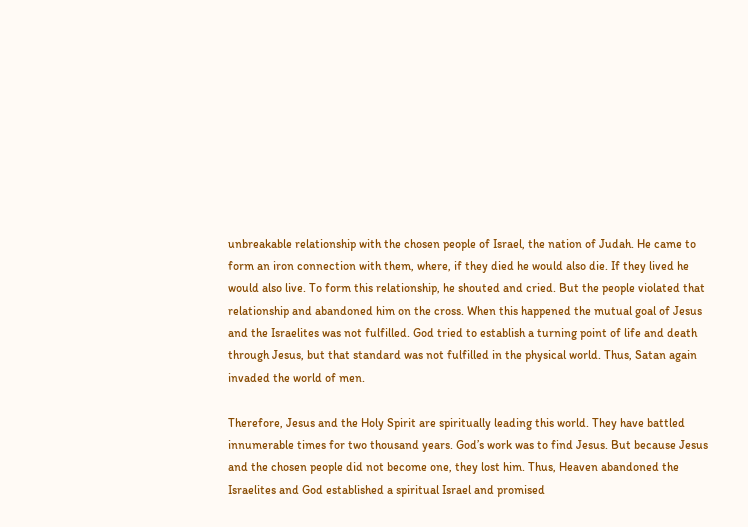unbreakable relationship with the chosen people of Israel, the nation of Judah. He came to form an iron connection with them, where, if they died he would also die. If they lived he would also live. To form this relationship, he shouted and cried. But the people violated that relationship and abandoned him on the cross. When this happened the mutual goal of Jesus and the Israelites was not fulfilled. God tried to establish a turning point of life and death through Jesus, but that standard was not fulfilled in the physical world. Thus, Satan again invaded the world of men.

Therefore, Jesus and the Holy Spirit are spiritually leading this world. They have battled innumerable times for two thousand years. God’s work was to find Jesus. But because Jesus and the chosen people did not become one, they lost him. Thus, Heaven abandoned the Israelites and God established a spiritual Israel and promised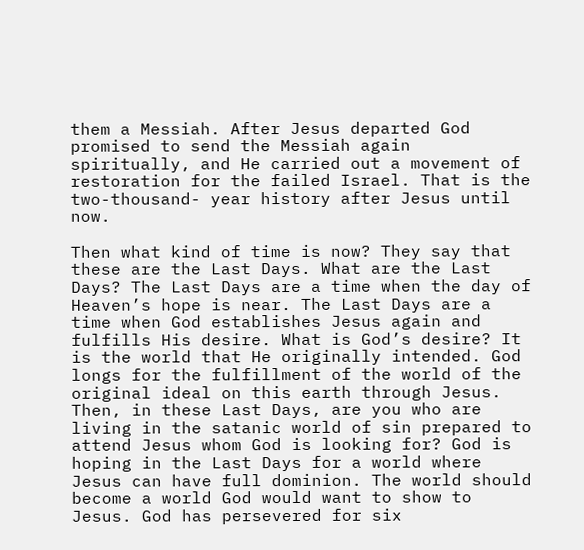them a Messiah. After Jesus departed God promised to send the Messiah again spiritually, and He carried out a movement of restoration for the failed Israel. That is the two-thousand- year history after Jesus until now.

Then what kind of time is now? They say that these are the Last Days. What are the Last Days? The Last Days are a time when the day of Heaven’s hope is near. The Last Days are a time when God establishes Jesus again and fulfills His desire. What is God’s desire? It is the world that He originally intended. God longs for the fulfillment of the world of the original ideal on this earth through Jesus. Then, in these Last Days, are you who are living in the satanic world of sin prepared to attend Jesus whom God is looking for? God is hoping in the Last Days for a world where Jesus can have full dominion. The world should become a world God would want to show to Jesus. God has persevered for six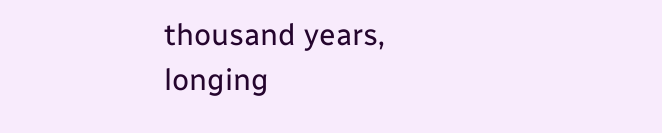thousand years, longing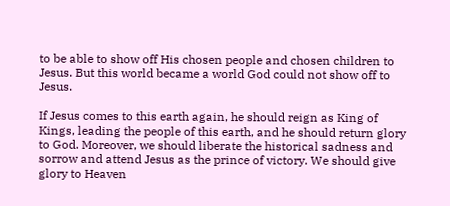to be able to show off His chosen people and chosen children to Jesus. But this world became a world God could not show off to Jesus.

If Jesus comes to this earth again, he should reign as King of Kings, leading the people of this earth, and he should return glory to God. Moreover, we should liberate the historical sadness and sorrow and attend Jesus as the prince of victory. We should give glory to Heaven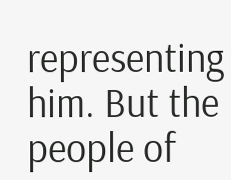representing him. But the people of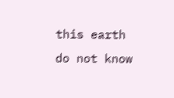this earth do not know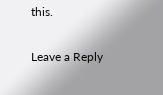this.

Leave a Reply